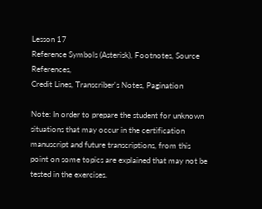Lesson 17
Reference Symbols (Asterisk), Footnotes, Source References,
Credit Lines, Transcriber's Notes, Pagination

Note: In order to prepare the student for unknown situations that may occur in the certification manuscript and future transcriptions, from this point on some topics are explained that may not be tested in the exercises.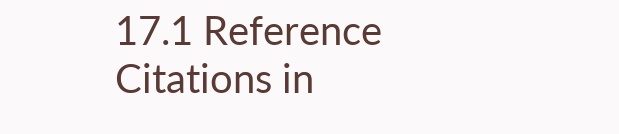17.1 Reference Citations in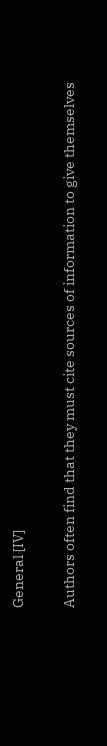General [IV]

Authors often find that they must cite sources of information to give themselves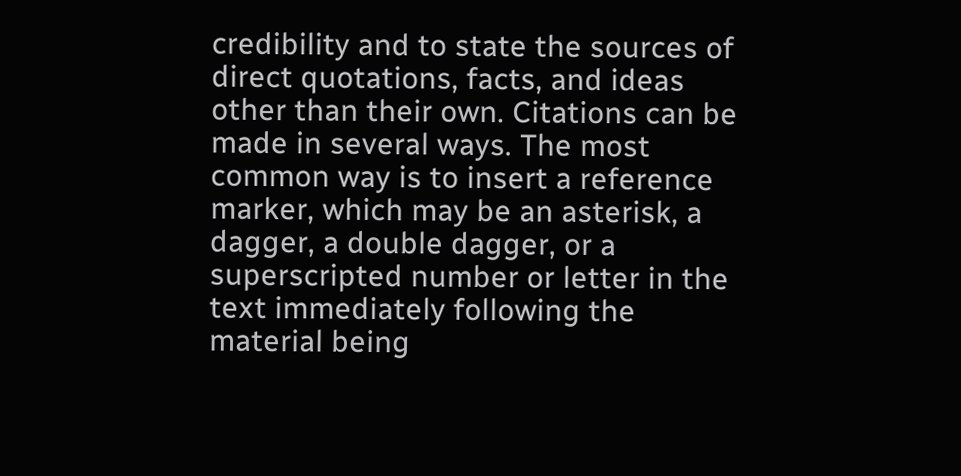credibility and to state the sources of direct quotations, facts, and ideas other than their own. Citations can be made in several ways. The most common way is to insert a reference marker, which may be an asterisk, a dagger, a double dagger, or a superscripted number or letter in the text immediately following the material being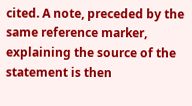cited. A note, preceded by the same reference marker, explaining the source of the statement is then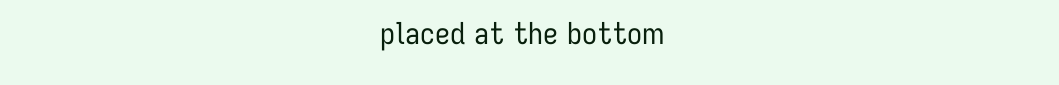placed at the bottom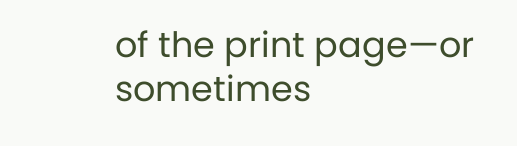of the print page—or sometimes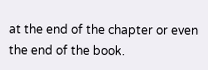at the end of the chapter or even the end of the book.